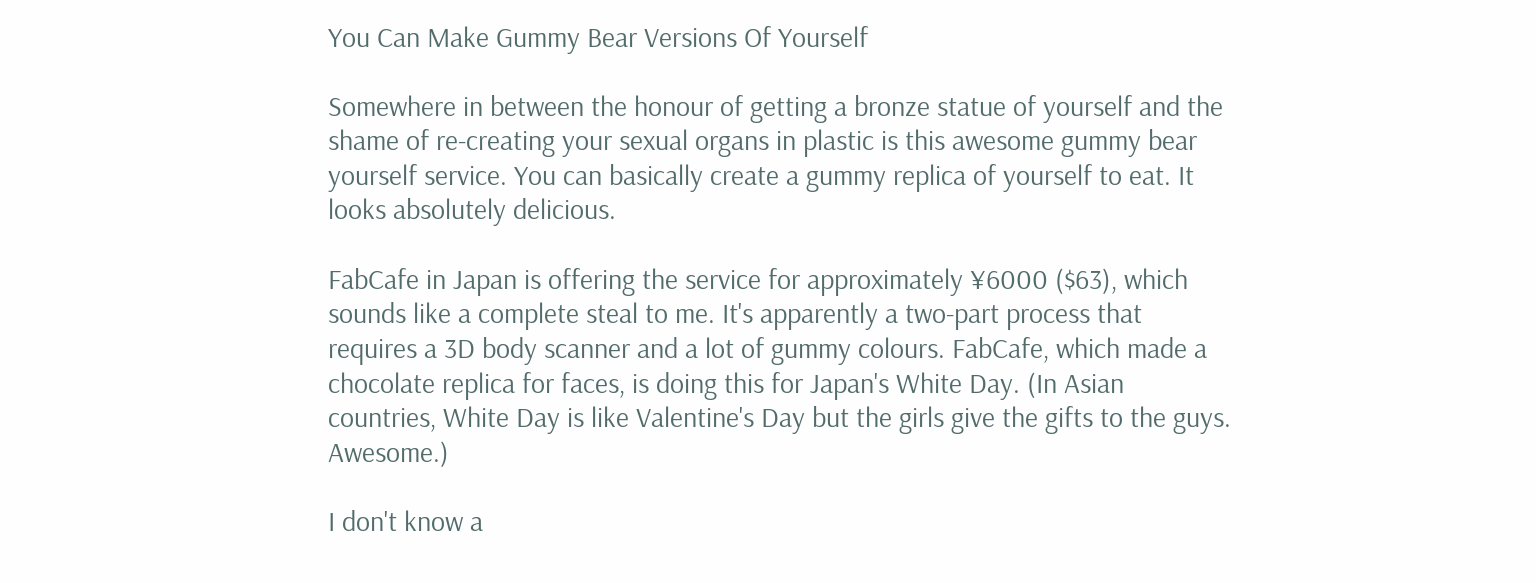You Can Make Gummy Bear Versions Of Yourself

Somewhere in between the honour of getting a bronze statue of yourself and the shame of re-creating your sexual organs in plastic is this awesome gummy bear yourself service. You can basically create a gummy replica of yourself to eat. It looks absolutely delicious.

FabCafe in Japan is offering the service for approximately ¥6000 ($63), which sounds like a complete steal to me. It's apparently a two-part process that requires a 3D body scanner and a lot of gummy colours. FabCafe, which made a chocolate replica for faces, is doing this for Japan's White Day. (In Asian countries, White Day is like Valentine's Day but the girls give the gifts to the guys. Awesome.)

I don't know a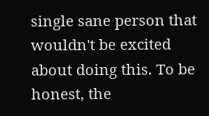single sane person that wouldn't be excited about doing this. To be honest, the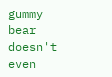gummy bear doesn't even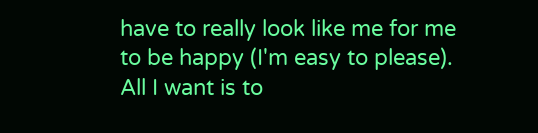have to really look like me for me to be happy (I'm easy to please). All I want is to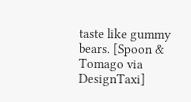taste like gummy bears. [Spoon & Tomago via DesignTaxi]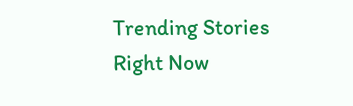Trending Stories Right Now